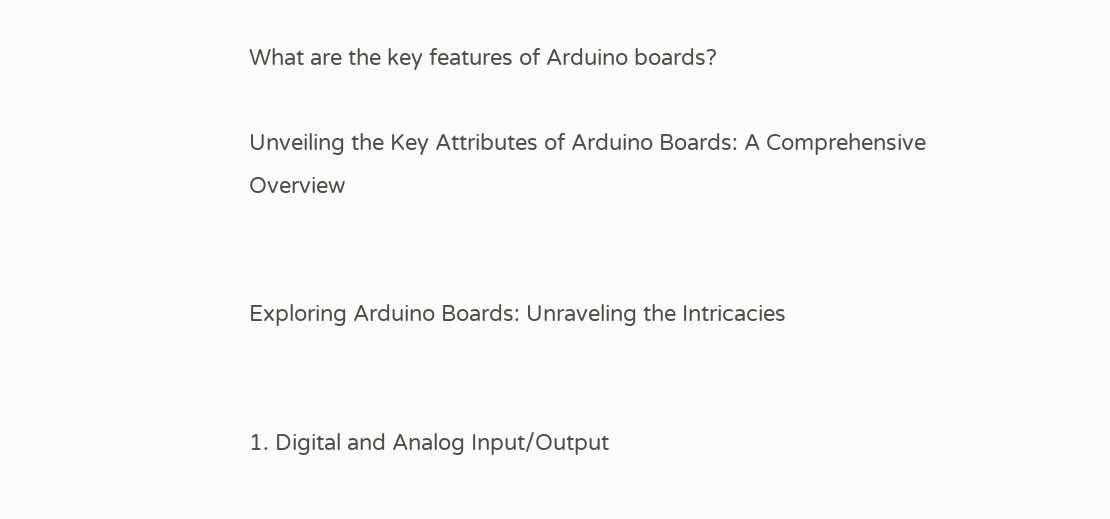What are the key features of Arduino boards?

Unveiling the Key Attributes of Arduino Boards: A Comprehensive Overview


Exploring Arduino Boards: Unraveling the Intricacies


1. Digital and Analog Input/Output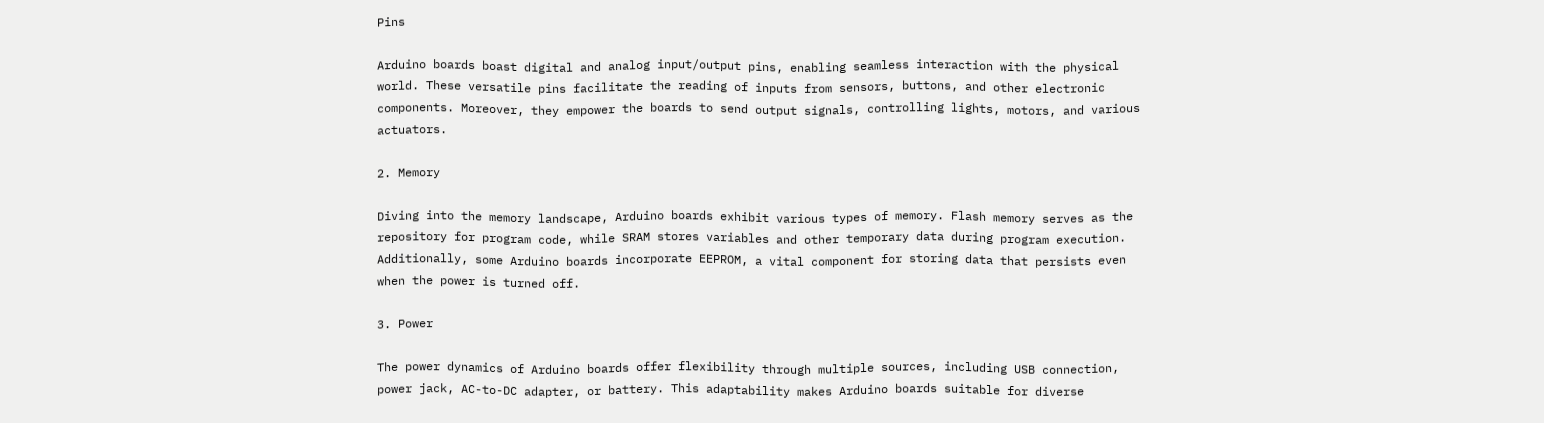Pins

Arduino boards boast digital and analog input/output pins, enabling seamless interaction with the physical world. These versatile pins facilitate the reading of inputs from sensors, buttons, and other electronic components. Moreover, they empower the boards to send output signals, controlling lights, motors, and various actuators.

2. Memory

Diving into the memory landscape, Arduino boards exhibit various types of memory. Flash memory serves as the repository for program code, while SRAM stores variables and other temporary data during program execution. Additionally, some Arduino boards incorporate EEPROM, a vital component for storing data that persists even when the power is turned off.

3. Power

The power dynamics of Arduino boards offer flexibility through multiple sources, including USB connection, power jack, AC-to-DC adapter, or battery. This adaptability makes Arduino boards suitable for diverse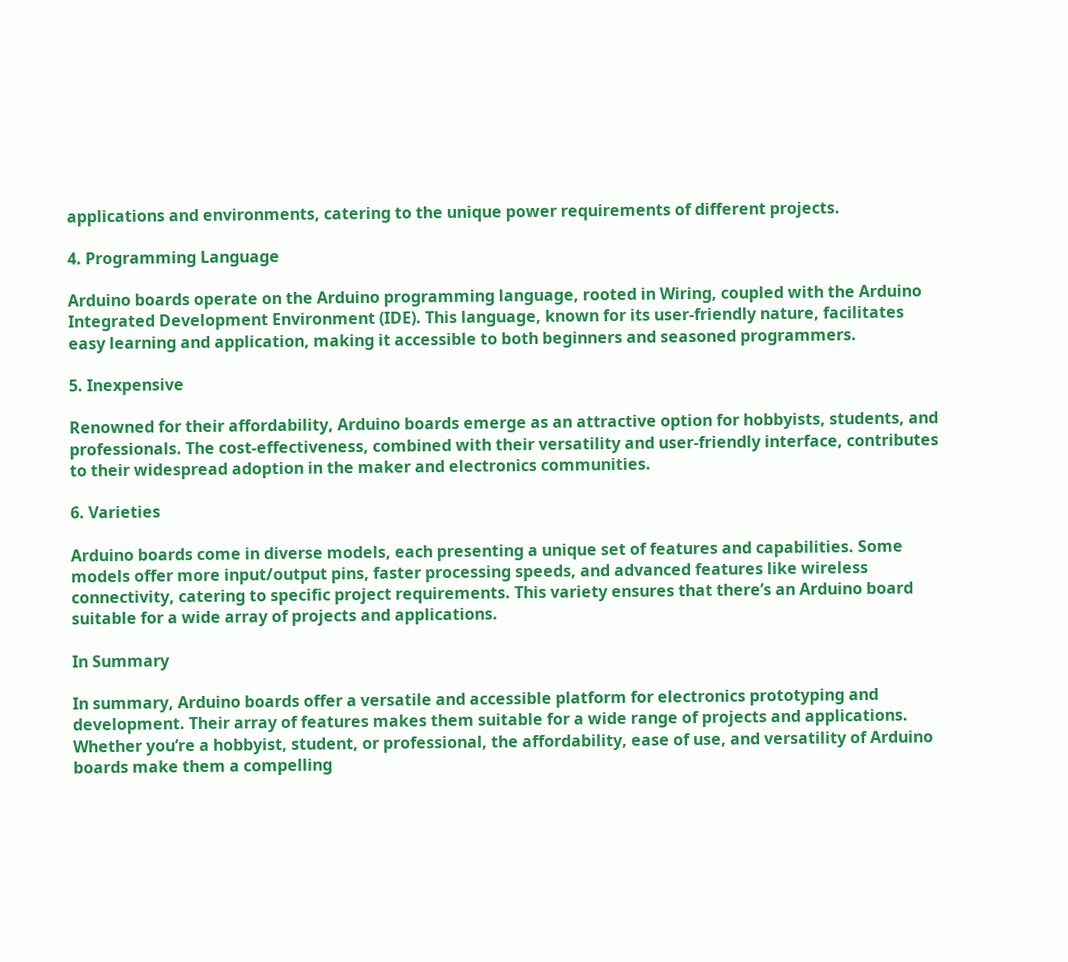applications and environments, catering to the unique power requirements of different projects.

4. Programming Language

Arduino boards operate on the Arduino programming language, rooted in Wiring, coupled with the Arduino Integrated Development Environment (IDE). This language, known for its user-friendly nature, facilitates easy learning and application, making it accessible to both beginners and seasoned programmers.

5. Inexpensive

Renowned for their affordability, Arduino boards emerge as an attractive option for hobbyists, students, and professionals. The cost-effectiveness, combined with their versatility and user-friendly interface, contributes to their widespread adoption in the maker and electronics communities.

6. Varieties

Arduino boards come in diverse models, each presenting a unique set of features and capabilities. Some models offer more input/output pins, faster processing speeds, and advanced features like wireless connectivity, catering to specific project requirements. This variety ensures that there’s an Arduino board suitable for a wide array of projects and applications.

In Summary

In summary, Arduino boards offer a versatile and accessible platform for electronics prototyping and development. Their array of features makes them suitable for a wide range of projects and applications. Whether you’re a hobbyist, student, or professional, the affordability, ease of use, and versatility of Arduino boards make them a compelling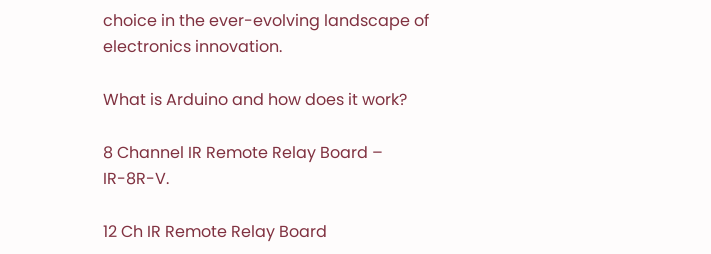choice in the ever-evolving landscape of electronics innovation.

What is Arduino and how does it work?

8 Channel IR Remote Relay Board – IR-8R-V.

12 Ch IR Remote Relay Board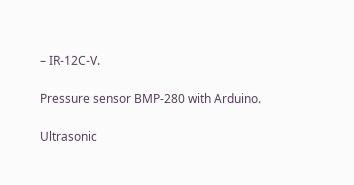– IR-12C-V.

Pressure sensor BMP-280 with Arduino.

Ultrasonic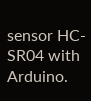sensor HC-SR04 with Arduino.